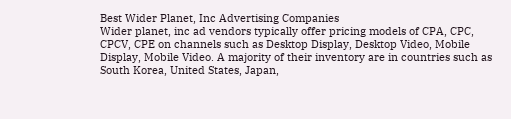Best Wider Planet, Inc Advertising Companies
Wider planet, inc ad vendors typically offer pricing models of CPA, CPC, CPCV, CPE on channels such as Desktop Display, Desktop Video, Mobile Display, Mobile Video. A majority of their inventory are in countries such as South Korea, United States, Japan,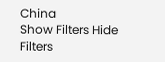China
Show Filters Hide Filters